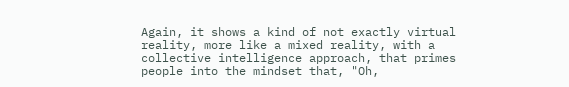Again, it shows a kind of not exactly virtual reality, more like a mixed reality, with a collective intelligence approach, that primes people into the mindset that, "Oh,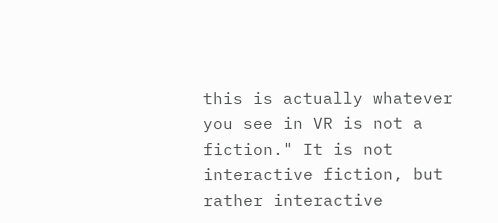this is actually whatever you see in VR is not a fiction." It is not interactive fiction, but rather interactive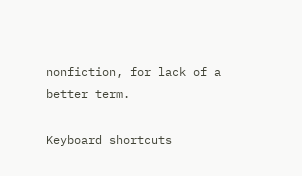nonfiction, for lack of a better term.

Keyboard shortcuts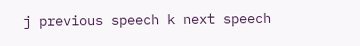j previous speech k next speech